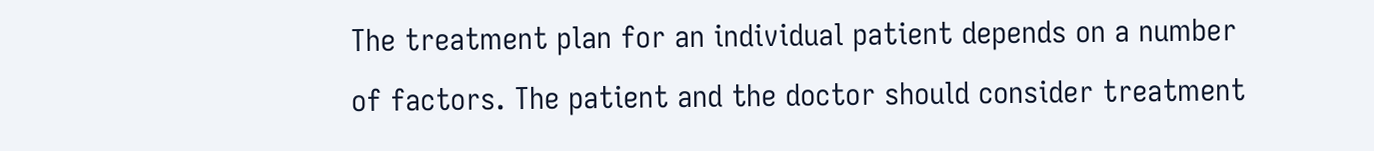The treatment plan for an individual patient depends on a number of factors. The patient and the doctor should consider treatment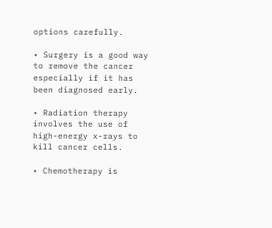options carefully.

• Surgery is a good way to remove the cancer especially if it has been diagnosed early.

• Radiation therapy involves the use of high-energy x-rays to kill cancer cells.

• Chemotherapy is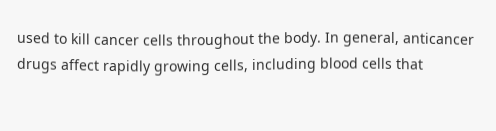used to kill cancer cells throughout the body. In general, anticancer drugs affect rapidly growing cells, including blood cells that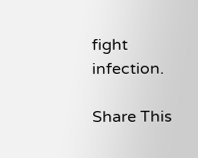fight infection.

Share This